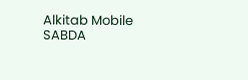Alkitab Mobile SABDA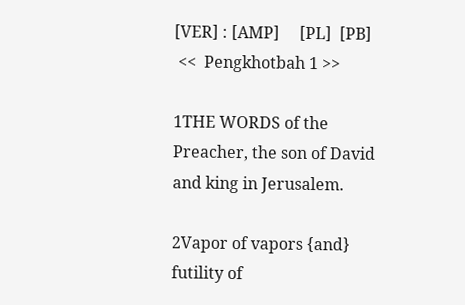[VER] : [AMP]     [PL]  [PB]
 <<  Pengkhotbah 1 >>

1THE WORDS of the Preacher, the son of David and king in Jerusalem.

2Vapor of vapors {and} futility of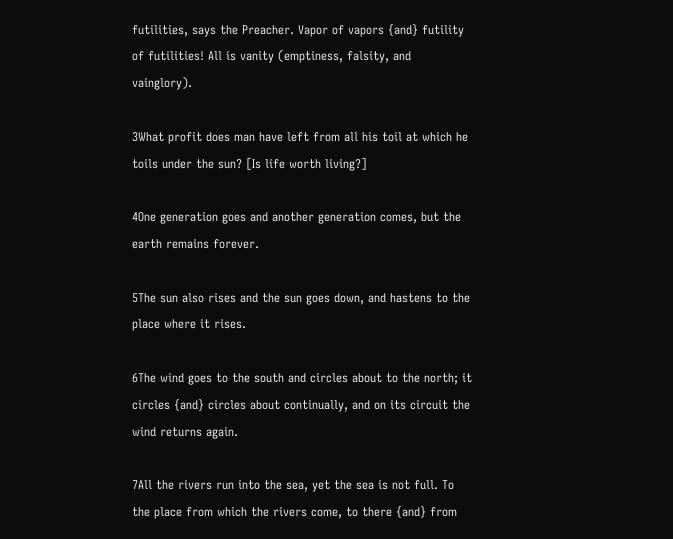futilities, says the Preacher. Vapor of vapors {and} futility of futilities! All is vanity (emptiness, falsity, and vainglory).

3What profit does man have left from all his toil at which he toils under the sun? [Is life worth living?]

4One generation goes and another generation comes, but the earth remains forever.

5The sun also rises and the sun goes down, and hastens to the place where it rises.

6The wind goes to the south and circles about to the north; it circles {and} circles about continually, and on its circuit the wind returns again.

7All the rivers run into the sea, yet the sea is not full. To the place from which the rivers come, to there {and} from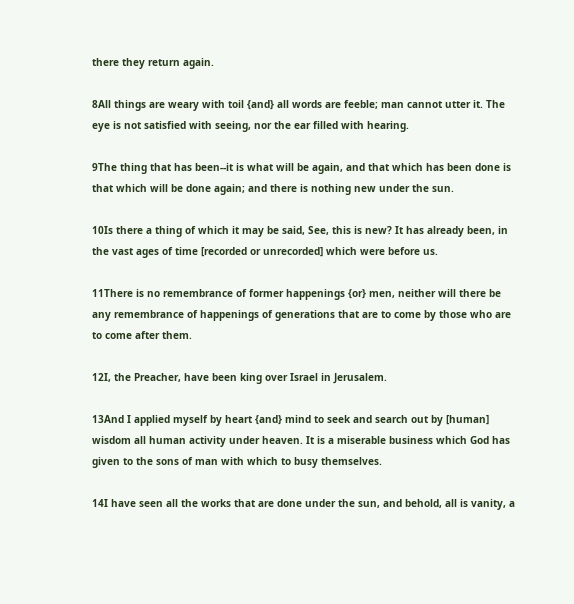there they return again.

8All things are weary with toil {and} all words are feeble; man cannot utter it. The eye is not satisfied with seeing, nor the ear filled with hearing.

9The thing that has been--it is what will be again, and that which has been done is that which will be done again; and there is nothing new under the sun.

10Is there a thing of which it may be said, See, this is new? It has already been, in the vast ages of time [recorded or unrecorded] which were before us.

11There is no remembrance of former happenings {or} men, neither will there be any remembrance of happenings of generations that are to come by those who are to come after them.

12I, the Preacher, have been king over Israel in Jerusalem.

13And I applied myself by heart {and} mind to seek and search out by [human] wisdom all human activity under heaven. It is a miserable business which God has given to the sons of man with which to busy themselves.

14I have seen all the works that are done under the sun, and behold, all is vanity, a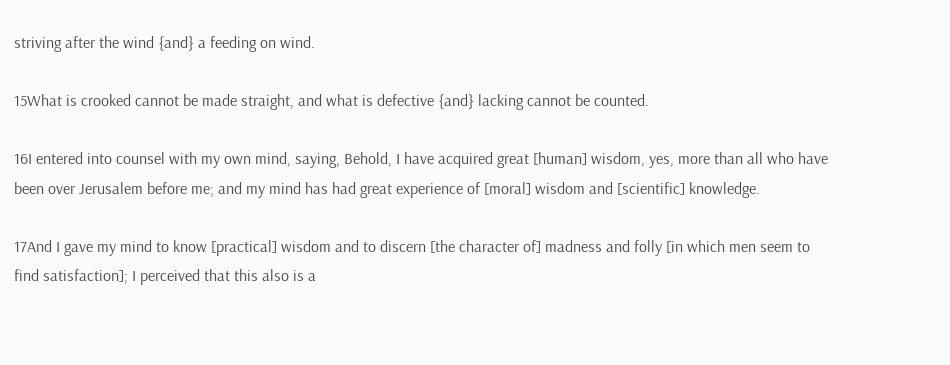striving after the wind {and} a feeding on wind.

15What is crooked cannot be made straight, and what is defective {and} lacking cannot be counted.

16I entered into counsel with my own mind, saying, Behold, I have acquired great [human] wisdom, yes, more than all who have been over Jerusalem before me; and my mind has had great experience of [moral] wisdom and [scientific] knowledge.

17And I gave my mind to know [practical] wisdom and to discern [the character of] madness and folly [in which men seem to find satisfaction]; I perceived that this also is a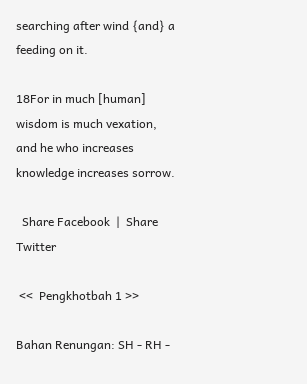searching after wind {and} a feeding on it.

18For in much [human] wisdom is much vexation, and he who increases knowledge increases sorrow.

  Share Facebook  |  Share Twitter

 <<  Pengkhotbah 1 >>

Bahan Renungan: SH - RH -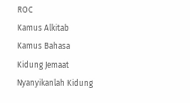ROC
Kamus Alkitab
Kamus Bahasa
Kidung Jemaat
Nyanyikanlah Kidung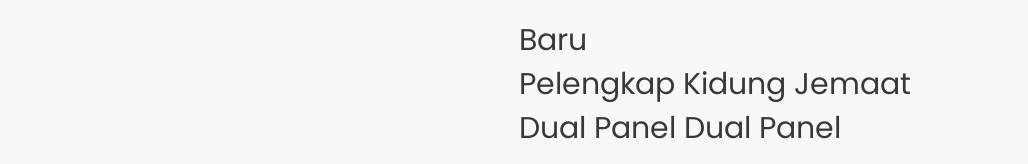Baru
Pelengkap Kidung Jemaat
Dual Panel Dual Panel